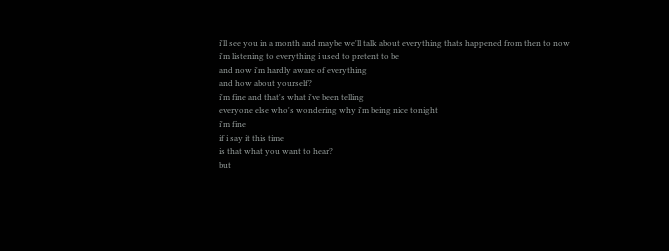i'll see you in a month and maybe we'll talk about everything thats happened from then to now
i'm listening to everything i used to pretent to be
and now i'm hardly aware of everything
and how about yourself?
i'm fine and that's what i've been telling
everyone else who's wondering why i'm being nice tonight
i'm fine
if i say it this time
is that what you want to hear?
but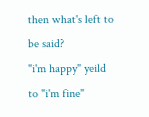then what's left to be said?
"i'm happy" yeild to "i'm fine"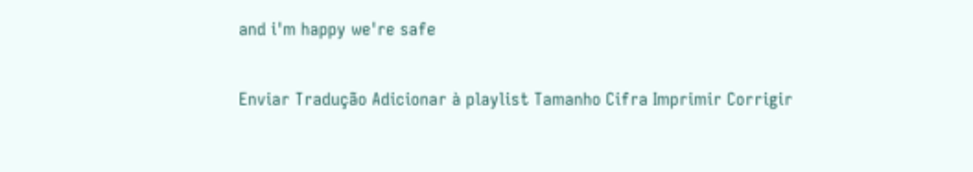and i'm happy we're safe

Enviar Tradução Adicionar à playlist Tamanho Cifra Imprimir Corrigir